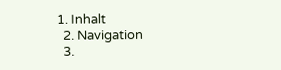1. Inhalt
  2. Navigation
  3.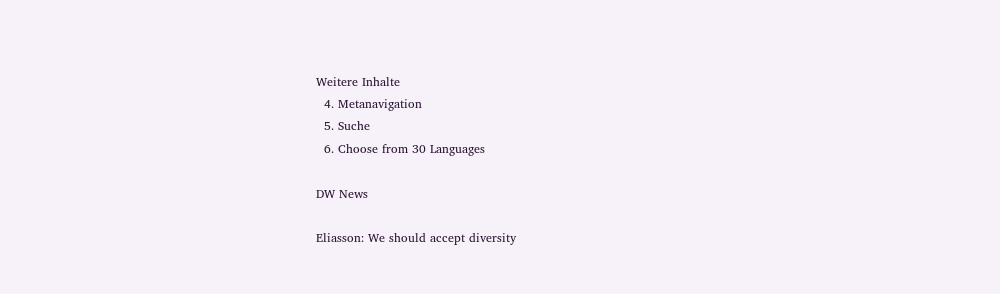Weitere Inhalte
  4. Metanavigation
  5. Suche
  6. Choose from 30 Languages

DW News

Eliasson: We should accept diversity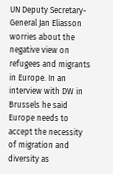UN Deputy Secretary-General Jan Eliasson worries about the negative view on refugees and migrants in Europe. In an interview with DW in Brussels he said Europe needs to accept the necessity of migration and diversity as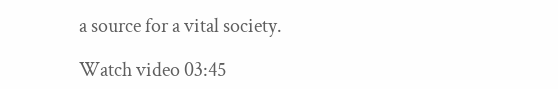a source for a vital society.

Watch video 03:45